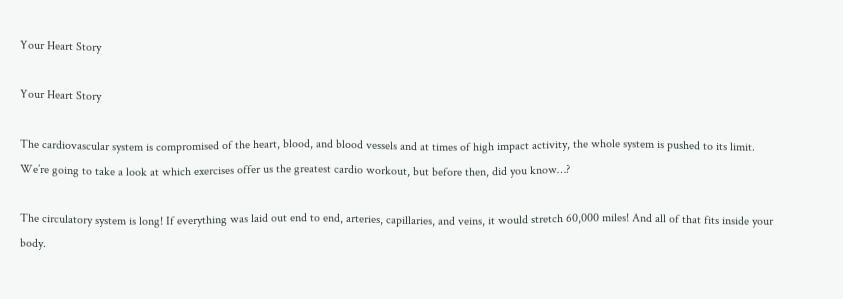Your Heart Story

Your Heart Story

The cardiovascular system is compromised of the heart, blood, and blood vessels and at times of high impact activity, the whole system is pushed to its limit. We’re going to take a look at which exercises offer us the greatest cardio workout, but before then, did you know…?

The circulatory system is long! If everything was laid out end to end, arteries, capillaries, and veins, it would stretch 60,000 miles! And all of that fits inside your body.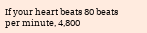If your heart beats 80 beats per minute, 4,800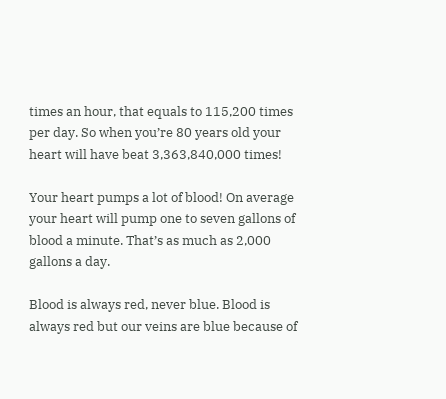times an hour, that equals to 115,200 times per day. So when you’re 80 years old your heart will have beat 3,363,840,000 times!

Your heart pumps a lot of blood! On average your heart will pump one to seven gallons of blood a minute. That’s as much as 2,000 gallons a day.

Blood is always red, never blue. Blood is always red but our veins are blue because of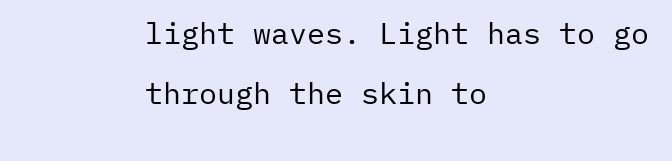light waves. Light has to go through the skin to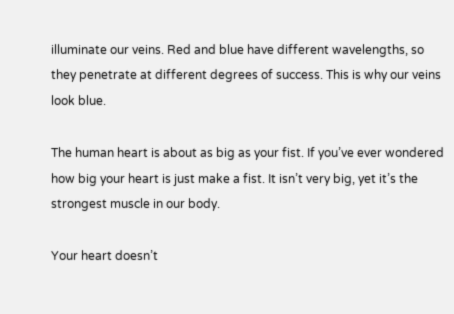illuminate our veins. Red and blue have different wavelengths, so they penetrate at different degrees of success. This is why our veins look blue.

The human heart is about as big as your fist. If you’ve ever wondered how big your heart is just make a fist. It isn’t very big, yet it’s the strongest muscle in our body.

Your heart doesn’t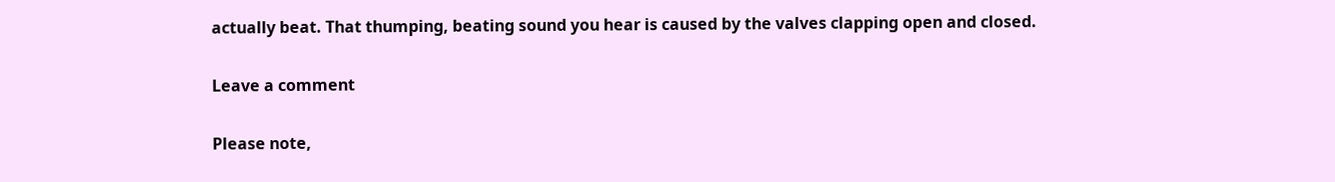actually beat. That thumping, beating sound you hear is caused by the valves clapping open and closed.

Leave a comment

Please note,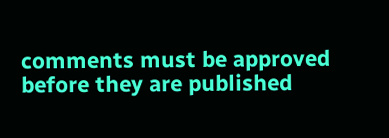comments must be approved before they are published